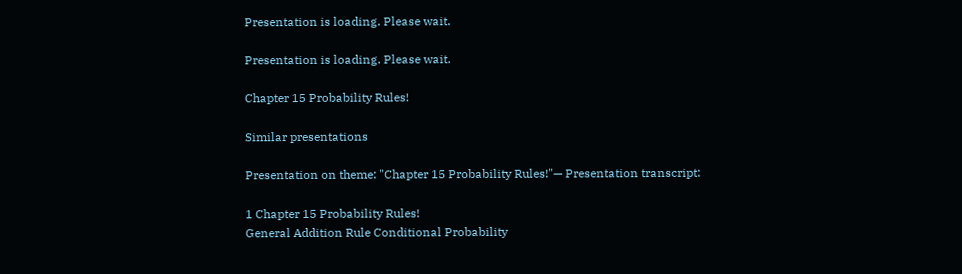Presentation is loading. Please wait.

Presentation is loading. Please wait.

Chapter 15 Probability Rules!

Similar presentations

Presentation on theme: "Chapter 15 Probability Rules!"— Presentation transcript:

1 Chapter 15 Probability Rules!
General Addition Rule Conditional Probability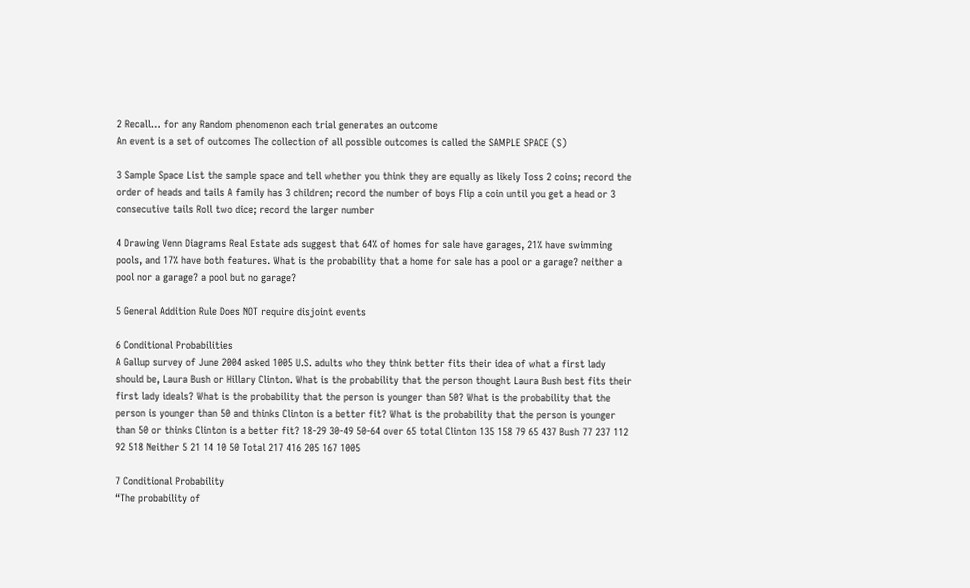2 Recall… for any Random phenomenon each trial generates an outcome
An event is a set of outcomes The collection of all possible outcomes is called the SAMPLE SPACE (S)

3 Sample Space List the sample space and tell whether you think they are equally as likely Toss 2 coins; record the order of heads and tails A family has 3 children; record the number of boys Flip a coin until you get a head or 3 consecutive tails Roll two dice; record the larger number

4 Drawing Venn Diagrams Real Estate ads suggest that 64% of homes for sale have garages, 21% have swimming pools, and 17% have both features. What is the probability that a home for sale has a pool or a garage? neither a pool nor a garage? a pool but no garage?

5 General Addition Rule Does NOT require disjoint events

6 Conditional Probabilities
A Gallup survey of June 2004 asked 1005 U.S. adults who they think better fits their idea of what a first lady should be, Laura Bush or Hillary Clinton. What is the probability that the person thought Laura Bush best fits their first lady ideals? What is the probability that the person is younger than 50? What is the probability that the person is younger than 50 and thinks Clinton is a better fit? What is the probability that the person is younger than 50 or thinks Clinton is a better fit? 18-29 30-49 50-64 over 65 total Clinton 135 158 79 65 437 Bush 77 237 112 92 518 Neither 5 21 14 10 50 Total 217 416 205 167 1005

7 Conditional Probability
“The probability of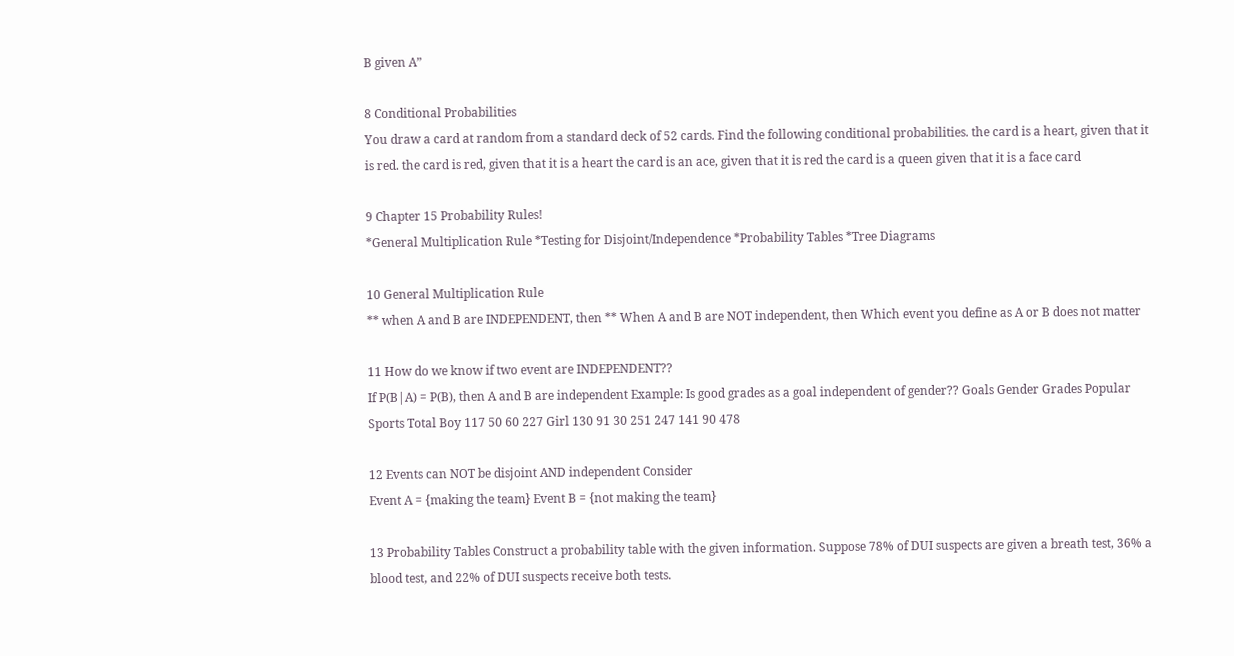B given A”

8 Conditional Probabilities
You draw a card at random from a standard deck of 52 cards. Find the following conditional probabilities. the card is a heart, given that it is red. the card is red, given that it is a heart the card is an ace, given that it is red the card is a queen given that it is a face card

9 Chapter 15 Probability Rules!
*General Multiplication Rule *Testing for Disjoint/Independence *Probability Tables *Tree Diagrams

10 General Multiplication Rule
** when A and B are INDEPENDENT, then ** When A and B are NOT independent, then Which event you define as A or B does not matter

11 How do we know if two event are INDEPENDENT??
If P(B|A) = P(B), then A and B are independent Example: Is good grades as a goal independent of gender?? Goals Gender Grades Popular Sports Total Boy 117 50 60 227 Girl 130 91 30 251 247 141 90 478

12 Events can NOT be disjoint AND independent Consider
Event A = {making the team} Event B = {not making the team}

13 Probability Tables Construct a probability table with the given information. Suppose 78% of DUI suspects are given a breath test, 36% a blood test, and 22% of DUI suspects receive both tests.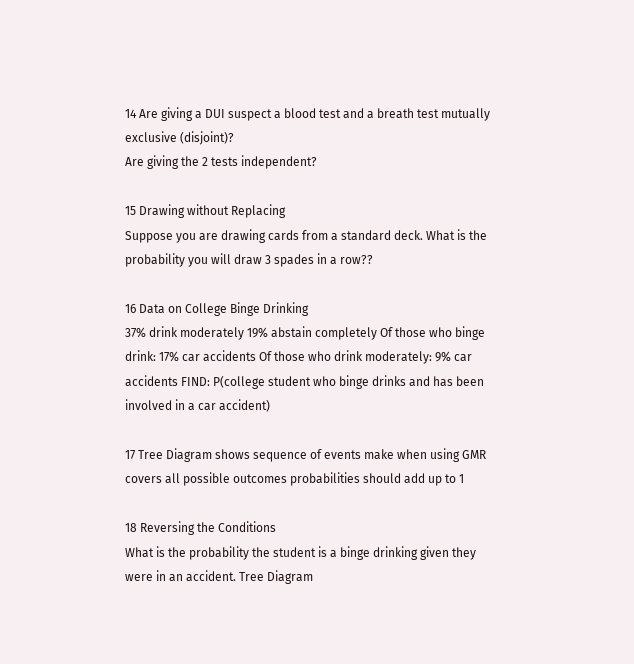14 Are giving a DUI suspect a blood test and a breath test mutually exclusive (disjoint)?
Are giving the 2 tests independent?

15 Drawing without Replacing
Suppose you are drawing cards from a standard deck. What is the probability you will draw 3 spades in a row??

16 Data on College Binge Drinking
37% drink moderately 19% abstain completely Of those who binge drink: 17% car accidents Of those who drink moderately: 9% car accidents FIND: P(college student who binge drinks and has been involved in a car accident)

17 Tree Diagram shows sequence of events make when using GMR
covers all possible outcomes probabilities should add up to 1

18 Reversing the Conditions
What is the probability the student is a binge drinking given they were in an accident. Tree Diagram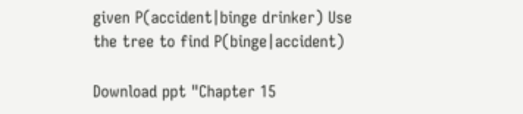given P(accident|binge drinker) Use the tree to find P(binge|accident)

Download ppt "Chapter 15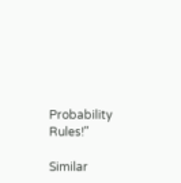Probability Rules!"

Similar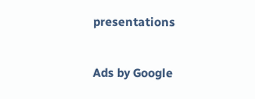presentations

Ads by Google